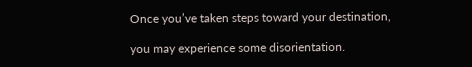Once you’ve taken steps toward your destination,

you may experience some disorientation.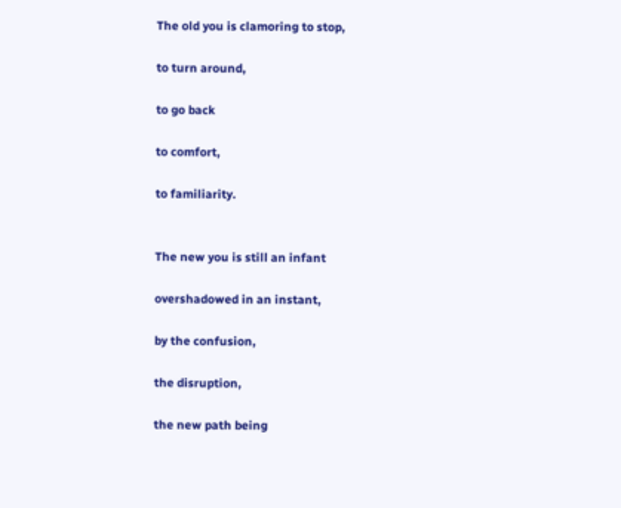The old you is clamoring to stop,

to turn around,

to go back

to comfort,

to familiarity.


The new you is still an infant

overshadowed in an instant,

by the confusion,

the disruption,

the new path being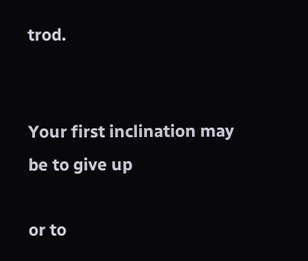trod.


Your first inclination may be to give up

or to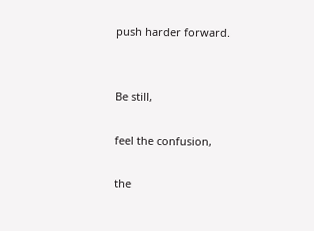push harder forward.


Be still,

feel the confusion,

the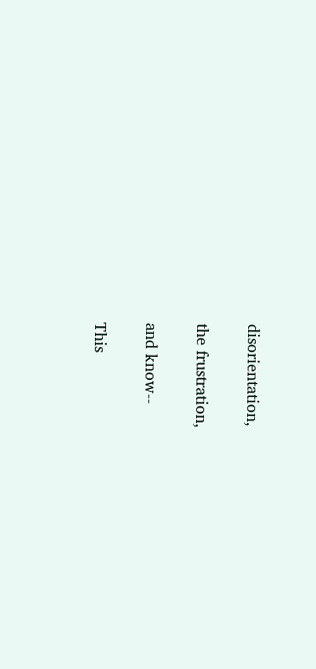disorientation,

the frustration,

and know--

This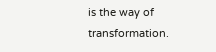is the way of transformation.